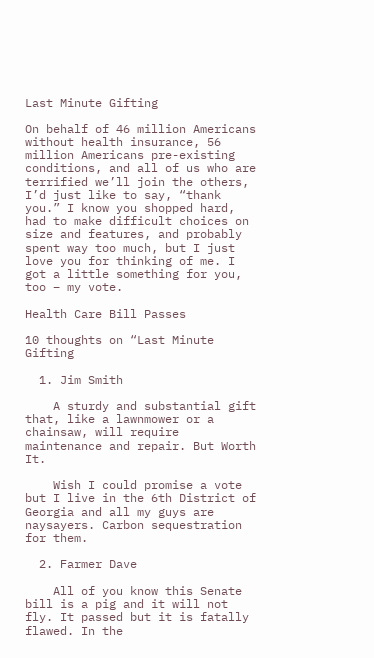Last Minute Gifting

On behalf of 46 million Americans without health insurance, 56 million Americans pre-existing conditions, and all of us who are terrified we’ll join the others, I’d just like to say, “thank you.” I know you shopped hard, had to make difficult choices on size and features, and probably spent way too much, but I just love you for thinking of me. I got a little something for you, too – my vote.

Health Care Bill Passes

10 thoughts on “Last Minute Gifting

  1. Jim Smith

    A sturdy and substantial gift that, like a lawnmower or a chainsaw, will require maintenance and repair. But Worth It.

    Wish I could promise a vote but I live in the 6th District of Georgia and all my guys are naysayers. Carbon sequestration for them.

  2. Farmer Dave

    All of you know this Senate bill is a pig and it will not fly. It passed but it is fatally flawed. In the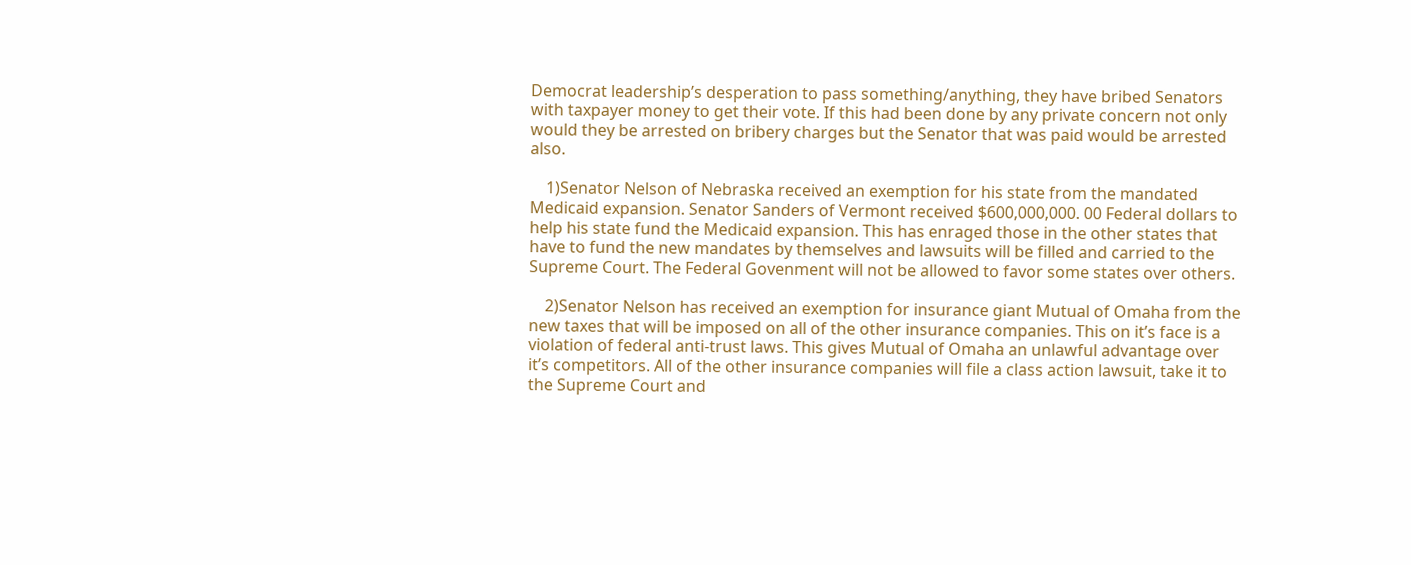Democrat leadership’s desperation to pass something/anything, they have bribed Senators with taxpayer money to get their vote. If this had been done by any private concern not only would they be arrested on bribery charges but the Senator that was paid would be arrested also.

    1)Senator Nelson of Nebraska received an exemption for his state from the mandated Medicaid expansion. Senator Sanders of Vermont received $600,000,000. 00 Federal dollars to help his state fund the Medicaid expansion. This has enraged those in the other states that have to fund the new mandates by themselves and lawsuits will be filled and carried to the Supreme Court. The Federal Govenment will not be allowed to favor some states over others.

    2)Senator Nelson has received an exemption for insurance giant Mutual of Omaha from the new taxes that will be imposed on all of the other insurance companies. This on it’s face is a violation of federal anti-trust laws. This gives Mutual of Omaha an unlawful advantage over it’s competitors. All of the other insurance companies will file a class action lawsuit, take it to the Supreme Court and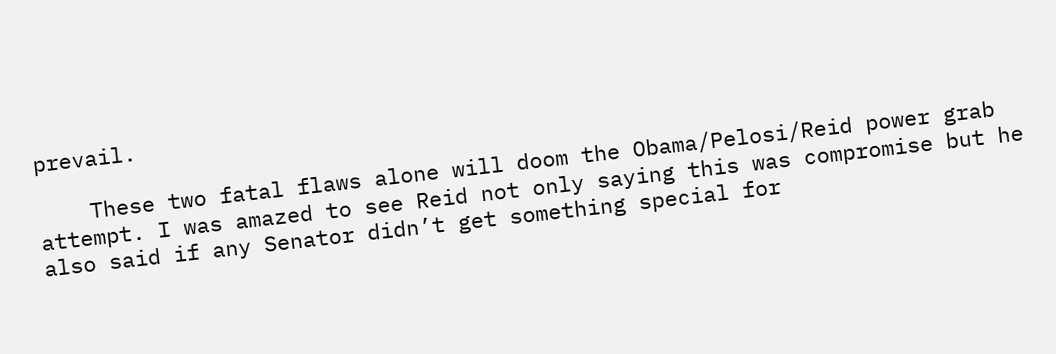prevail.

    These two fatal flaws alone will doom the Obama/Pelosi/Reid power grab attempt. I was amazed to see Reid not only saying this was compromise but he also said if any Senator didn’t get something special for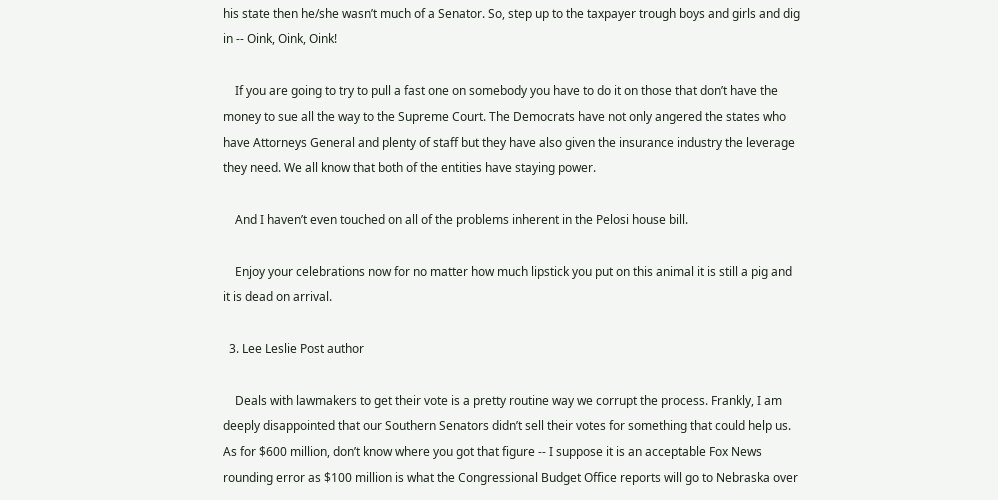his state then he/she wasn’t much of a Senator. So, step up to the taxpayer trough boys and girls and dig in -- Oink, Oink, Oink!

    If you are going to try to pull a fast one on somebody you have to do it on those that don’t have the money to sue all the way to the Supreme Court. The Democrats have not only angered the states who have Attorneys General and plenty of staff but they have also given the insurance industry the leverage they need. We all know that both of the entities have staying power.

    And I haven’t even touched on all of the problems inherent in the Pelosi house bill.

    Enjoy your celebrations now for no matter how much lipstick you put on this animal it is still a pig and it is dead on arrival.

  3. Lee Leslie Post author

    Deals with lawmakers to get their vote is a pretty routine way we corrupt the process. Frankly, I am deeply disappointed that our Southern Senators didn’t sell their votes for something that could help us. As for $600 million, don’t know where you got that figure -- I suppose it is an acceptable Fox News rounding error as $100 million is what the Congressional Budget Office reports will go to Nebraska over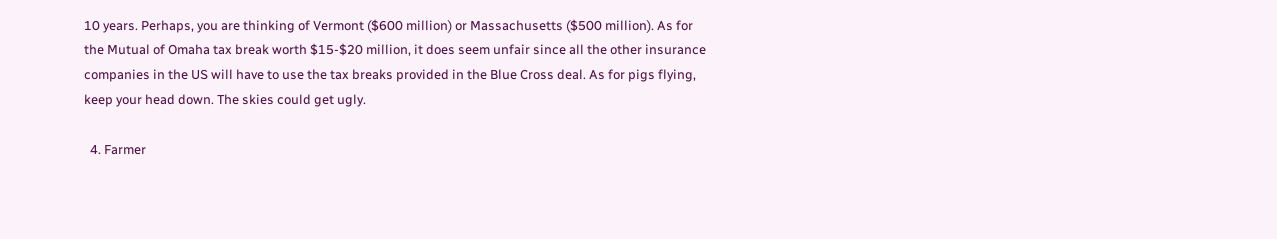10 years. Perhaps, you are thinking of Vermont ($600 million) or Massachusetts ($500 million). As for the Mutual of Omaha tax break worth $15-$20 million, it does seem unfair since all the other insurance companies in the US will have to use the tax breaks provided in the Blue Cross deal. As for pigs flying, keep your head down. The skies could get ugly.

  4. Farmer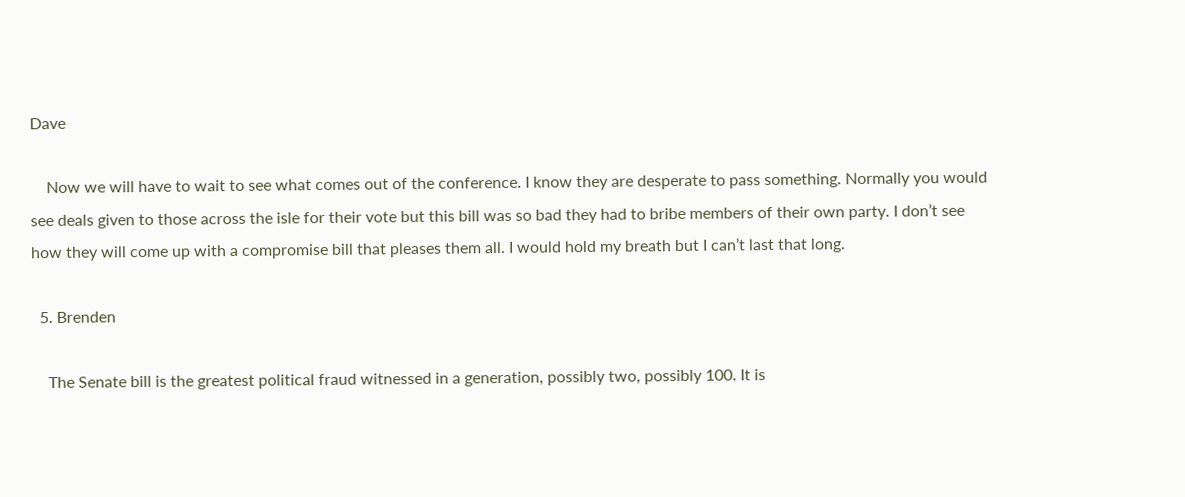Dave

    Now we will have to wait to see what comes out of the conference. I know they are desperate to pass something. Normally you would see deals given to those across the isle for their vote but this bill was so bad they had to bribe members of their own party. I don’t see how they will come up with a compromise bill that pleases them all. I would hold my breath but I can’t last that long.

  5. Brenden

    The Senate bill is the greatest political fraud witnessed in a generation, possibly two, possibly 100. It is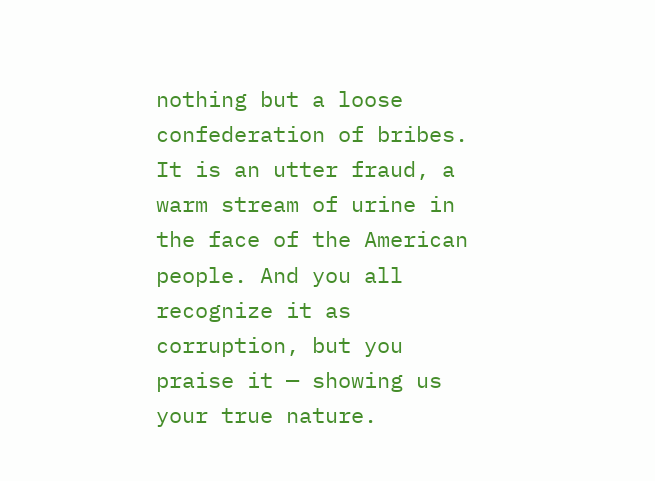nothing but a loose confederation of bribes. It is an utter fraud, a warm stream of urine in the face of the American people. And you all recognize it as corruption, but you praise it — showing us your true nature.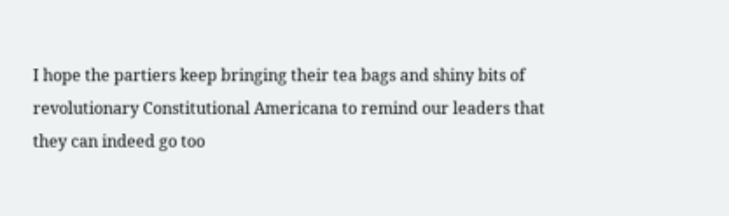I hope the partiers keep bringing their tea bags and shiny bits of revolutionary Constitutional Americana to remind our leaders that they can indeed go too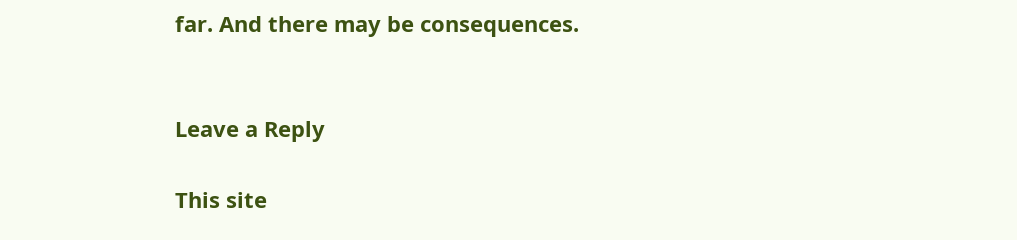far. And there may be consequences.


Leave a Reply

This site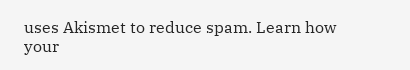uses Akismet to reduce spam. Learn how your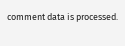comment data is processed.